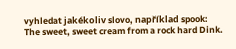vyhledat jakékoliv slovo, například spook:
The sweet, sweet cream from a rock hard Dink.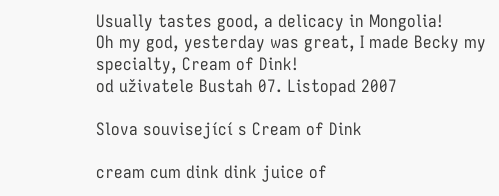Usually tastes good, a delicacy in Mongolia!
Oh my god, yesterday was great, I made Becky my specialty, Cream of Dink!
od uživatele Bustah 07. Listopad 2007

Slova související s Cream of Dink

cream cum dink dink juice of